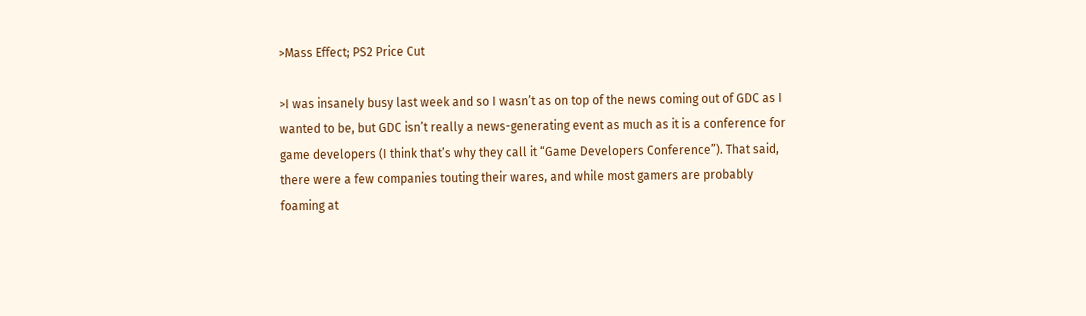>Mass Effect; PS2 Price Cut

>I was insanely busy last week and so I wasn’t as on top of the news coming out of GDC as I wanted to be, but GDC isn’t really a news-generating event as much as it is a conference for game developers (I think that’s why they call it “Game Developers Conference”). That said, there were a few companies touting their wares, and while most gamers are probably foaming at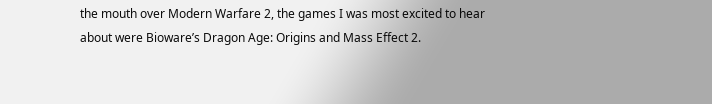the mouth over Modern Warfare 2, the games I was most excited to hear about were Bioware’s Dragon Age: Origins and Mass Effect 2.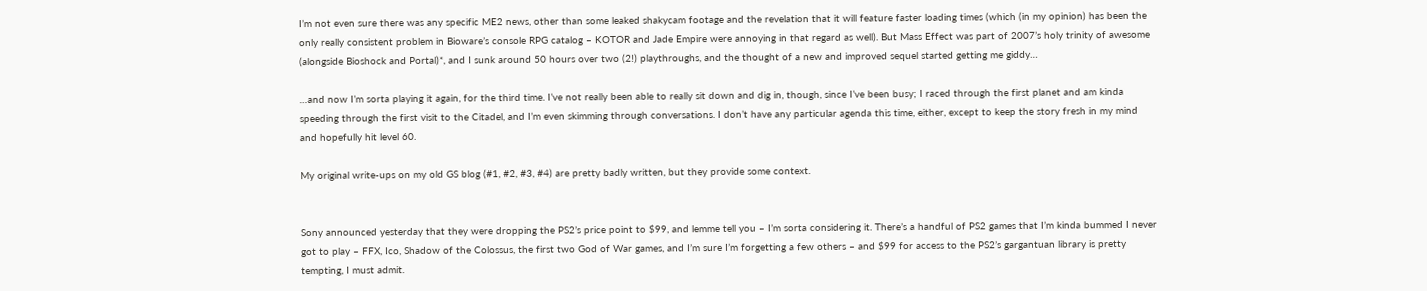I’m not even sure there was any specific ME2 news, other than some leaked shakycam footage and the revelation that it will feature faster loading times (which (in my opinion) has been the only really consistent problem in Bioware’s console RPG catalog – KOTOR and Jade Empire were annoying in that regard as well). But Mass Effect was part of 2007’s holy trinity of awesome (alongside Bioshock and Portal)*, and I sunk around 50 hours over two (2!) playthroughs, and the thought of a new and improved sequel started getting me giddy…

…and now I’m sorta playing it again, for the third time. I’ve not really been able to really sit down and dig in, though, since I’ve been busy; I raced through the first planet and am kinda speeding through the first visit to the Citadel, and I’m even skimming through conversations. I don’t have any particular agenda this time, either, except to keep the story fresh in my mind and hopefully hit level 60.

My original write-ups on my old GS blog (#1, #2, #3, #4) are pretty badly written, but they provide some context.


Sony announced yesterday that they were dropping the PS2’s price point to $99, and lemme tell you – I’m sorta considering it. There’s a handful of PS2 games that I’m kinda bummed I never got to play – FFX, Ico, Shadow of the Colossus, the first two God of War games, and I’m sure I’m forgetting a few others – and $99 for access to the PS2’s gargantuan library is pretty tempting, I must admit.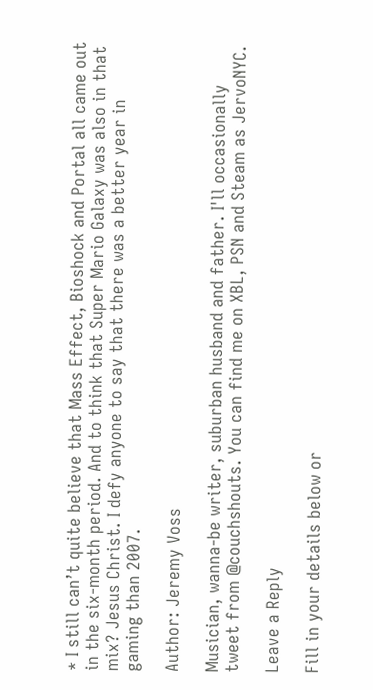* I still can’t quite believe that Mass Effect, Bioshock and Portal all came out in the six-month period. And to think that Super Mario Galaxy was also in that mix? Jesus Christ. I defy anyone to say that there was a better year in gaming than 2007.

Author: Jeremy Voss

Musician, wanna-be writer, suburban husband and father. I'll occasionally tweet from @couchshouts. You can find me on XBL, PSN and Steam as JervoNYC.

Leave a Reply

Fill in your details below or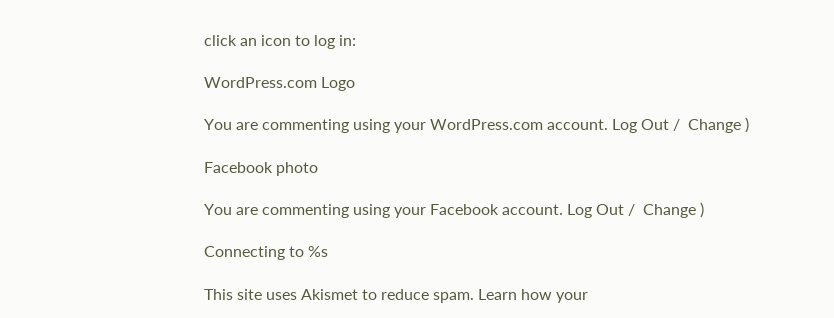click an icon to log in:

WordPress.com Logo

You are commenting using your WordPress.com account. Log Out /  Change )

Facebook photo

You are commenting using your Facebook account. Log Out /  Change )

Connecting to %s

This site uses Akismet to reduce spam. Learn how your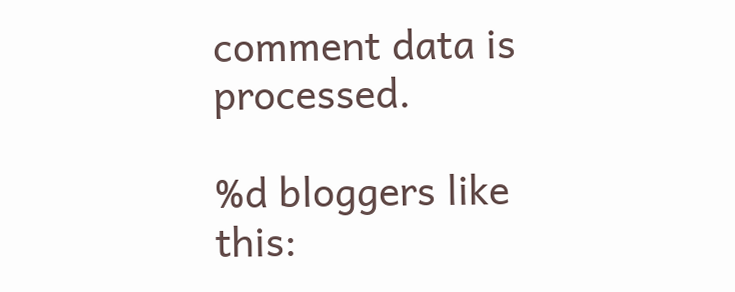comment data is processed.

%d bloggers like this: